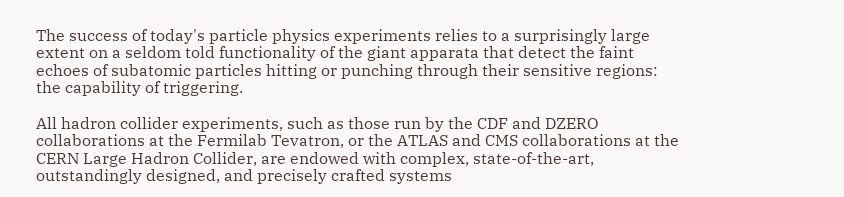The success of today's particle physics experiments relies to a surprisingly large extent on a seldom told functionality of the giant apparata that detect the faint echoes of subatomic particles hitting or punching through their sensitive regions: the capability of triggering.

All hadron collider experiments, such as those run by the CDF and DZERO collaborations at the Fermilab Tevatron, or the ATLAS and CMS collaborations at the CERN Large Hadron Collider, are endowed with complex, state-of-the-art, outstandingly designed, and precisely crafted systems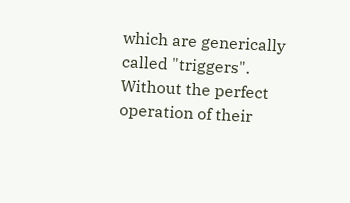which are generically called "triggers". Without the perfect operation of their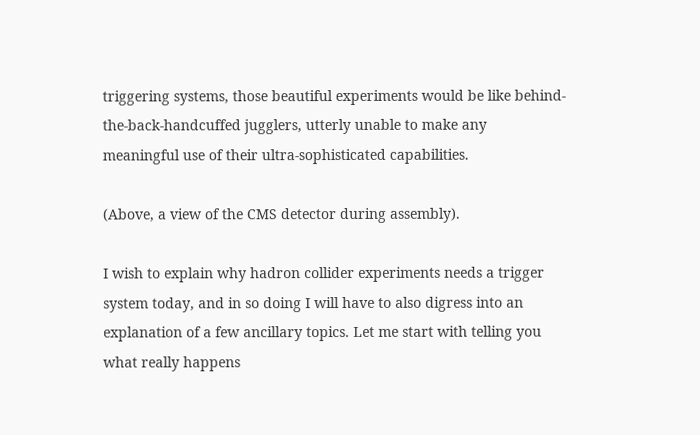triggering systems, those beautiful experiments would be like behind-the-back-handcuffed jugglers, utterly unable to make any meaningful use of their ultra-sophisticated capabilities.

(Above, a view of the CMS detector during assembly).

I wish to explain why hadron collider experiments needs a trigger system today, and in so doing I will have to also digress into an explanation of a few ancillary topics. Let me start with telling you what really happens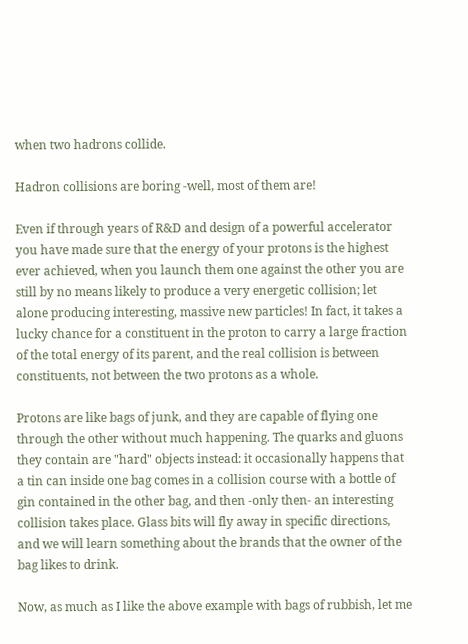when two hadrons collide.

Hadron collisions are boring -well, most of them are!

Even if through years of R&D and design of a powerful accelerator you have made sure that the energy of your protons is the highest ever achieved, when you launch them one against the other you are still by no means likely to produce a very energetic collision; let alone producing interesting, massive new particles! In fact, it takes a lucky chance for a constituent in the proton to carry a large fraction of the total energy of its parent, and the real collision is between constituents, not between the two protons as a whole.

Protons are like bags of junk, and they are capable of flying one through the other without much happening. The quarks and gluons they contain are "hard" objects instead: it occasionally happens that a tin can inside one bag comes in a collision course with a bottle of gin contained in the other bag, and then -only then- an interesting collision takes place. Glass bits will fly away in specific directions, and we will learn something about the brands that the owner of the bag likes to drink.

Now, as much as I like the above example with bags of rubbish, let me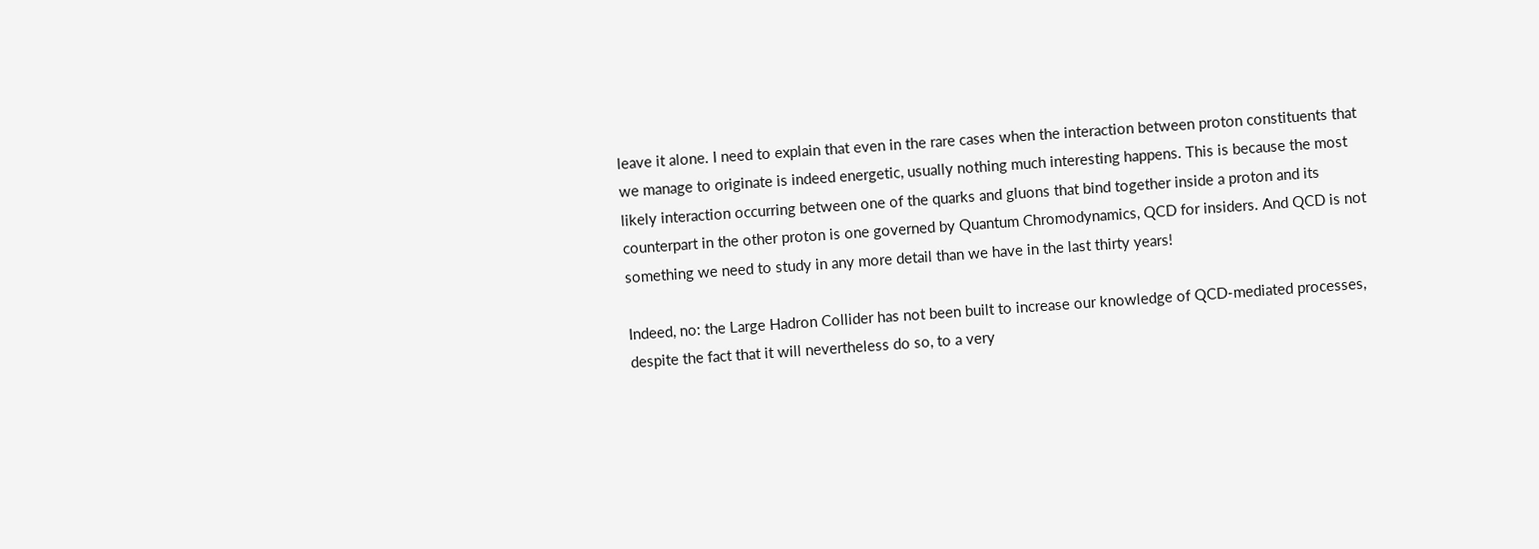leave it alone. I need to explain that even in the rare cases when the interaction between proton constituents that we manage to originate is indeed energetic, usually nothing much interesting happens. This is because the most likely interaction occurring between one of the quarks and gluons that bind together inside a proton and its counterpart in the other proton is one governed by Quantum Chromodynamics, QCD for insiders. And QCD is not something we need to study in any more detail than we have in the last thirty years!

Indeed, no: the Large Hadron Collider has not been built to increase our knowledge of QCD-mediated processes, despite the fact that it will nevertheless do so, to a very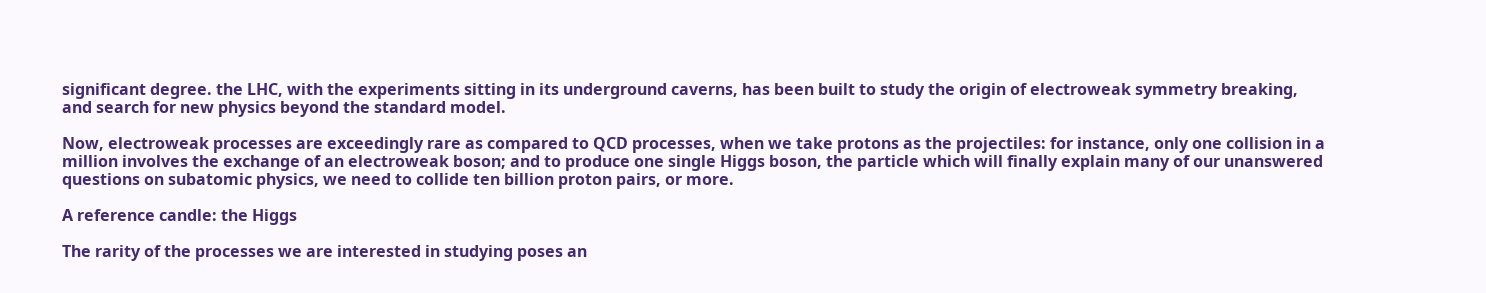significant degree. the LHC, with the experiments sitting in its underground caverns, has been built to study the origin of electroweak symmetry breaking, and search for new physics beyond the standard model.

Now, electroweak processes are exceedingly rare as compared to QCD processes, when we take protons as the projectiles: for instance, only one collision in a million involves the exchange of an electroweak boson; and to produce one single Higgs boson, the particle which will finally explain many of our unanswered questions on subatomic physics, we need to collide ten billion proton pairs, or more.

A reference candle: the Higgs

The rarity of the processes we are interested in studying poses an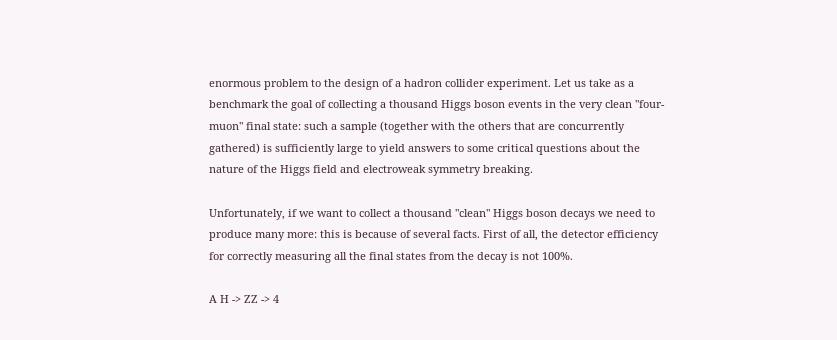enormous problem to the design of a hadron collider experiment. Let us take as a benchmark the goal of collecting a thousand Higgs boson events in the very clean "four-muon" final state: such a sample (together with the others that are concurrently gathered) is sufficiently large to yield answers to some critical questions about the nature of the Higgs field and electroweak symmetry breaking.

Unfortunately, if we want to collect a thousand "clean" Higgs boson decays we need to produce many more: this is because of several facts. First of all, the detector efficiency for correctly measuring all the final states from the decay is not 100%.

A H -> ZZ -> 4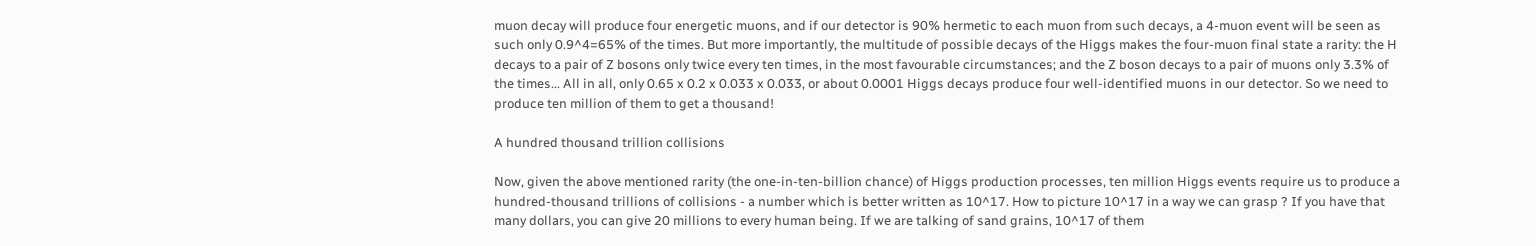muon decay will produce four energetic muons, and if our detector is 90% hermetic to each muon from such decays, a 4-muon event will be seen as such only 0.9^4=65% of the times. But more importantly, the multitude of possible decays of the Higgs makes the four-muon final state a rarity: the H decays to a pair of Z bosons only twice every ten times, in the most favourable circumstances; and the Z boson decays to a pair of muons only 3.3% of the times... All in all, only 0.65 x 0.2 x 0.033 x 0.033, or about 0.0001 Higgs decays produce four well-identified muons in our detector. So we need to produce ten million of them to get a thousand!

A hundred thousand trillion collisions

Now, given the above mentioned rarity (the one-in-ten-billion chance) of Higgs production processes, ten million Higgs events require us to produce a hundred-thousand trillions of collisions - a number which is better written as 10^17. How to picture 10^17 in a way we can grasp ? If you have that many dollars, you can give 20 millions to every human being. If we are talking of sand grains, 10^17 of them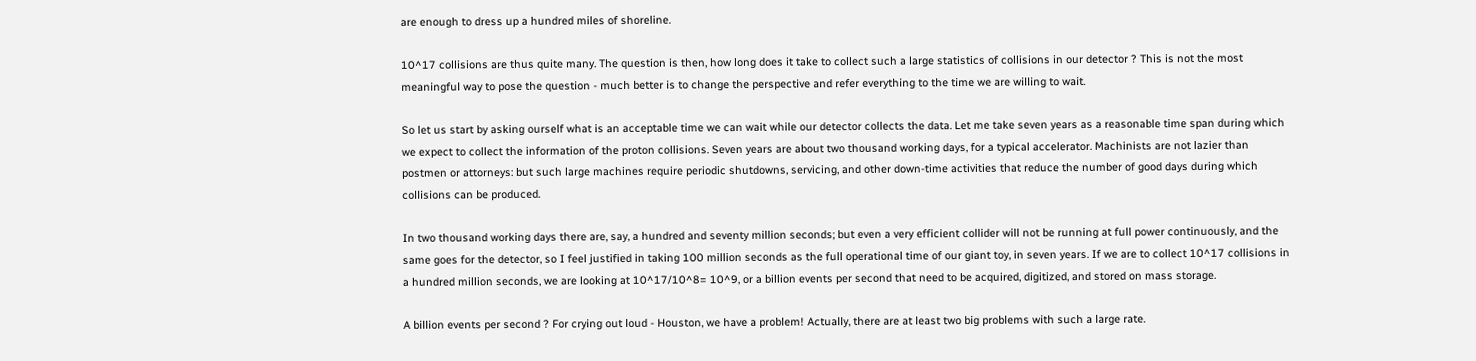are enough to dress up a hundred miles of shoreline.

10^17 collisions are thus quite many. The question is then, how long does it take to collect such a large statistics of collisions in our detector ? This is not the most meaningful way to pose the question - much better is to change the perspective and refer everything to the time we are willing to wait.

So let us start by asking ourself what is an acceptable time we can wait while our detector collects the data. Let me take seven years as a reasonable time span during which we expect to collect the information of the proton collisions. Seven years are about two thousand working days, for a typical accelerator. Machinists are not lazier than postmen or attorneys: but such large machines require periodic shutdowns, servicing, and other down-time activities that reduce the number of good days during which collisions can be produced.

In two thousand working days there are, say, a hundred and seventy million seconds; but even a very efficient collider will not be running at full power continuously, and the same goes for the detector, so I feel justified in taking 100 million seconds as the full operational time of our giant toy, in seven years. If we are to collect 10^17 collisions in a hundred million seconds, we are looking at 10^17/10^8= 10^9, or a billion events per second that need to be acquired, digitized, and stored on mass storage.

A billion events per second ? For crying out loud - Houston, we have a problem! Actually, there are at least two big problems with such a large rate.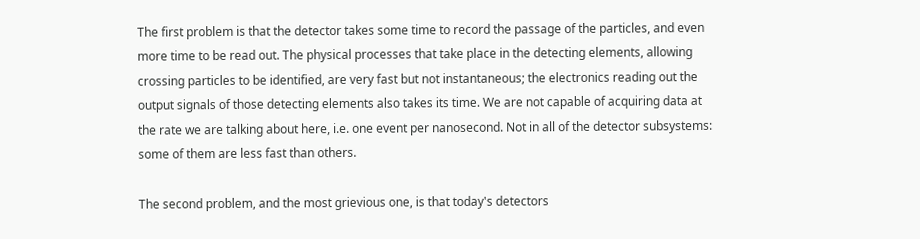The first problem is that the detector takes some time to record the passage of the particles, and even more time to be read out. The physical processes that take place in the detecting elements, allowing crossing particles to be identified, are very fast but not instantaneous; the electronics reading out the output signals of those detecting elements also takes its time. We are not capable of acquiring data at the rate we are talking about here, i.e. one event per nanosecond. Not in all of the detector subsystems: some of them are less fast than others.

The second problem, and the most grievious one, is that today's detectors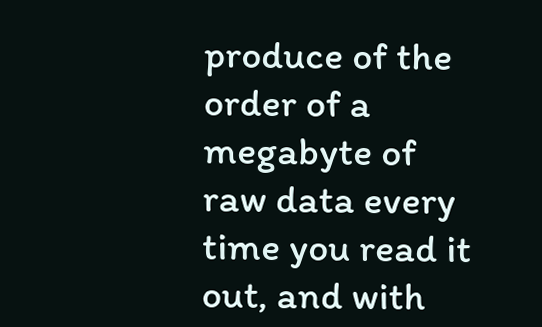produce of the order of a megabyte of raw data every time you read it out, and with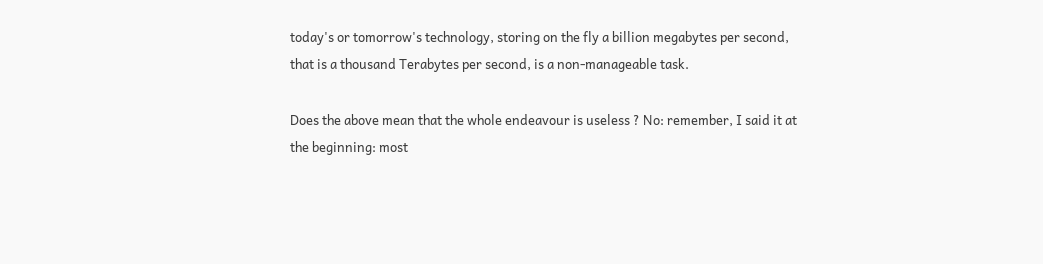today's or tomorrow's technology, storing on the fly a billion megabytes per second, that is a thousand Terabytes per second, is a non-manageable task.

Does the above mean that the whole endeavour is useless ? No: remember, I said it at the beginning: most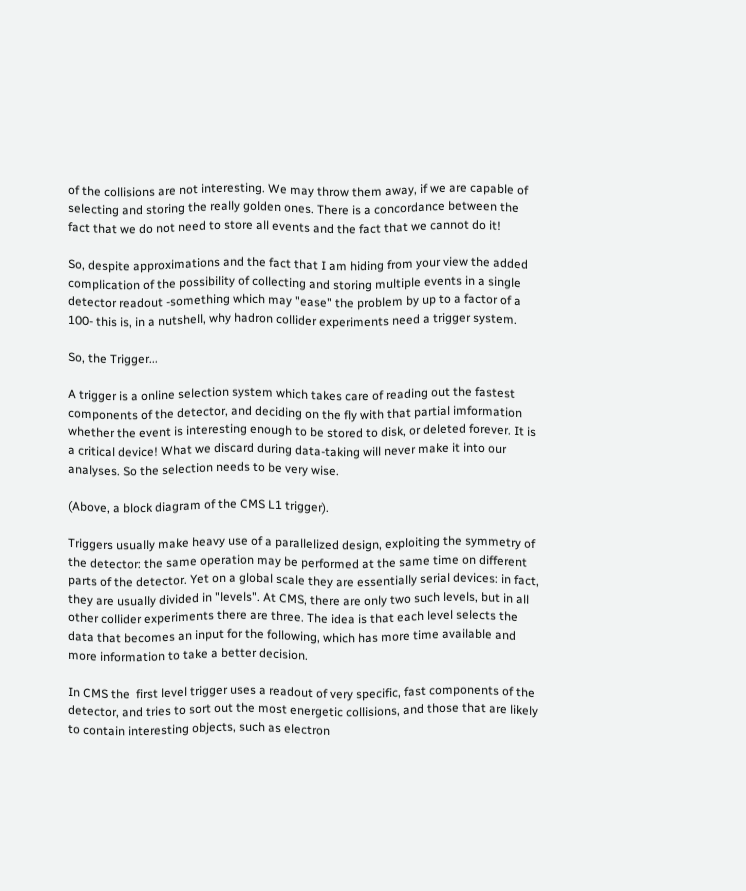of the collisions are not interesting. We may throw them away, if we are capable of selecting and storing the really golden ones. There is a concordance between the fact that we do not need to store all events and the fact that we cannot do it!

So, despite approximations and the fact that I am hiding from your view the added complication of the possibility of collecting and storing multiple events in a single detector readout -something which may "ease" the problem by up to a factor of a 100- this is, in a nutshell, why hadron collider experiments need a trigger system.

So, the Trigger...

A trigger is a online selection system which takes care of reading out the fastest components of the detector, and deciding on the fly with that partial imformation whether the event is interesting enough to be stored to disk, or deleted forever. It is a critical device! What we discard during data-taking will never make it into our analyses. So the selection needs to be very wise.

(Above, a block diagram of the CMS L1 trigger).

Triggers usually make heavy use of a parallelized design, exploiting the symmetry of the detector: the same operation may be performed at the same time on different parts of the detector. Yet on a global scale they are essentially serial devices: in fact, they are usually divided in "levels". At CMS, there are only two such levels, but in all other collider experiments there are three. The idea is that each level selects the data that becomes an input for the following, which has more time available and more information to take a better decision.

In CMS the  first level trigger uses a readout of very specific, fast components of the detector, and tries to sort out the most energetic collisions, and those that are likely to contain interesting objects, such as electron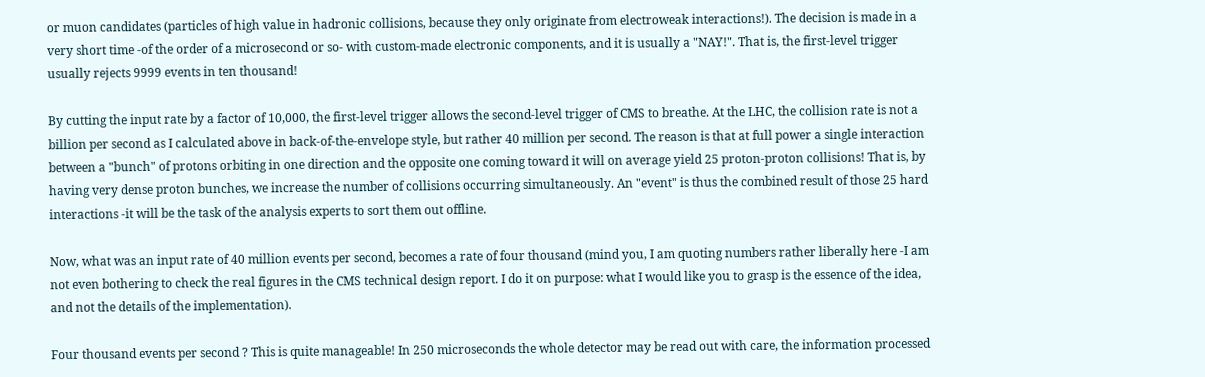or muon candidates (particles of high value in hadronic collisions, because they only originate from electroweak interactions!). The decision is made in a very short time -of the order of a microsecond or so- with custom-made electronic components, and it is usually a "NAY!". That is, the first-level trigger usually rejects 9999 events in ten thousand!

By cutting the input rate by a factor of 10,000, the first-level trigger allows the second-level trigger of CMS to breathe. At the LHC, the collision rate is not a billion per second as I calculated above in back-of-the-envelope style, but rather 40 million per second. The reason is that at full power a single interaction between a "bunch" of protons orbiting in one direction and the opposite one coming toward it will on average yield 25 proton-proton collisions! That is, by having very dense proton bunches, we increase the number of collisions occurring simultaneously. An "event" is thus the combined result of those 25 hard interactions -it will be the task of the analysis experts to sort them out offline.

Now, what was an input rate of 40 million events per second, becomes a rate of four thousand (mind you, I am quoting numbers rather liberally here -I am not even bothering to check the real figures in the CMS technical design report. I do it on purpose: what I would like you to grasp is the essence of the idea, and not the details of the implementation).

Four thousand events per second ? This is quite manageable! In 250 microseconds the whole detector may be read out with care, the information processed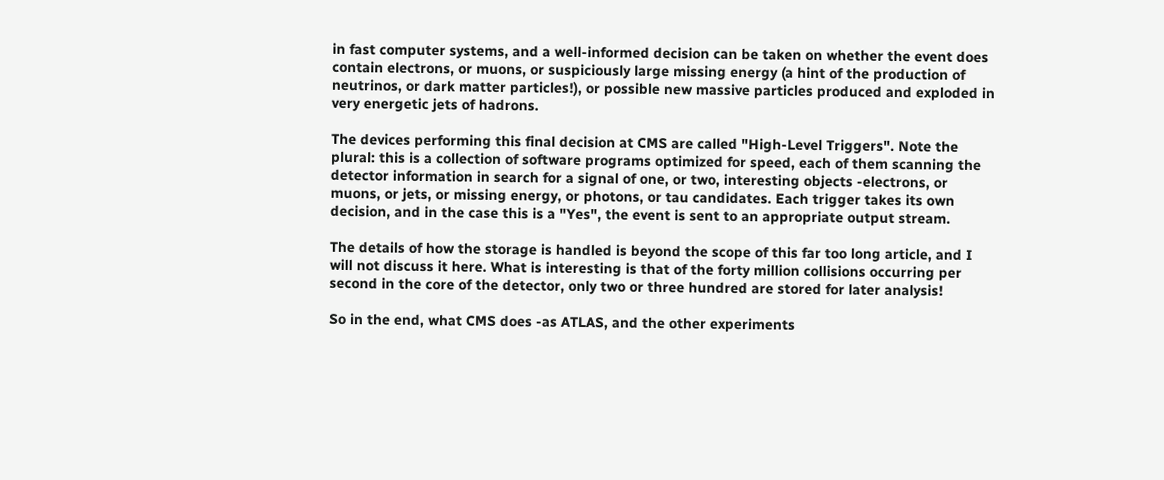in fast computer systems, and a well-informed decision can be taken on whether the event does contain electrons, or muons, or suspiciously large missing energy (a hint of the production of neutrinos, or dark matter particles!), or possible new massive particles produced and exploded in very energetic jets of hadrons.

The devices performing this final decision at CMS are called "High-Level Triggers". Note the plural: this is a collection of software programs optimized for speed, each of them scanning the detector information in search for a signal of one, or two, interesting objects -electrons, or muons, or jets, or missing energy, or photons, or tau candidates. Each trigger takes its own decision, and in the case this is a "Yes", the event is sent to an appropriate output stream.

The details of how the storage is handled is beyond the scope of this far too long article, and I will not discuss it here. What is interesting is that of the forty million collisions occurring per second in the core of the detector, only two or three hundred are stored for later analysis!

So in the end, what CMS does -as ATLAS, and the other experiments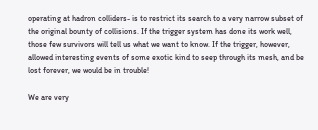operating at hadron colliders- is to restrict its search to a very narrow subset of the original bounty of collisions. If the trigger system has done its work well, those few survivors will tell us what we want to know. If the trigger, however, allowed interesting events of some exotic kind to seep through its mesh, and be lost forever, we would be in trouble!

We are very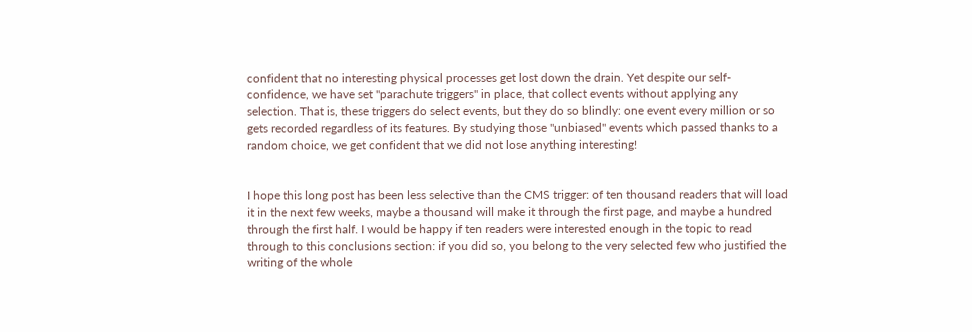confident that no interesting physical processes get lost down the drain. Yet despite our self-confidence, we have set "parachute triggers" in place, that collect events without applying any selection. That is, these triggers do select events, but they do so blindly: one event every million or so gets recorded regardless of its features. By studying those "unbiased" events which passed thanks to a random choice, we get confident that we did not lose anything interesting!


I hope this long post has been less selective than the CMS trigger: of ten thousand readers that will load it in the next few weeks, maybe a thousand will make it through the first page, and maybe a hundred through the first half. I would be happy if ten readers were interested enough in the topic to read through to this conclusions section: if you did so, you belong to the very selected few who justified the writing of the whole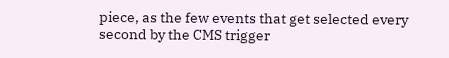piece, as the few events that get selected every second by the CMS trigger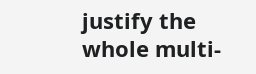justify the whole multi-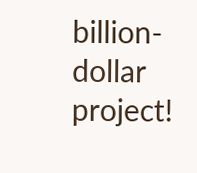billion-dollar project!